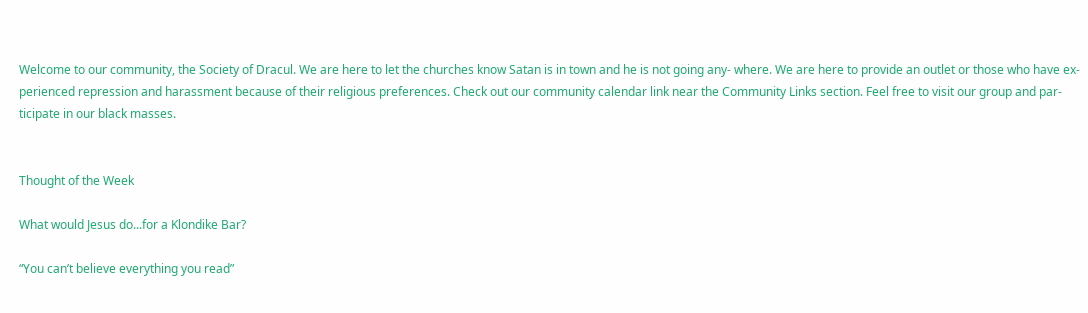Welcome to our community, the Society of Dracul. We are here to let the churches know Satan is in town and he is not going any- where. We are here to provide an outlet or those who have ex- perienced repression and harassment because of their religious preferences. Check out our community calendar link near the Community Links section. Feel free to visit our group and par- ticipate in our black masses.


Thought of the Week

What would Jesus do...for a Klondike Bar?

“You can’t believe everything you read”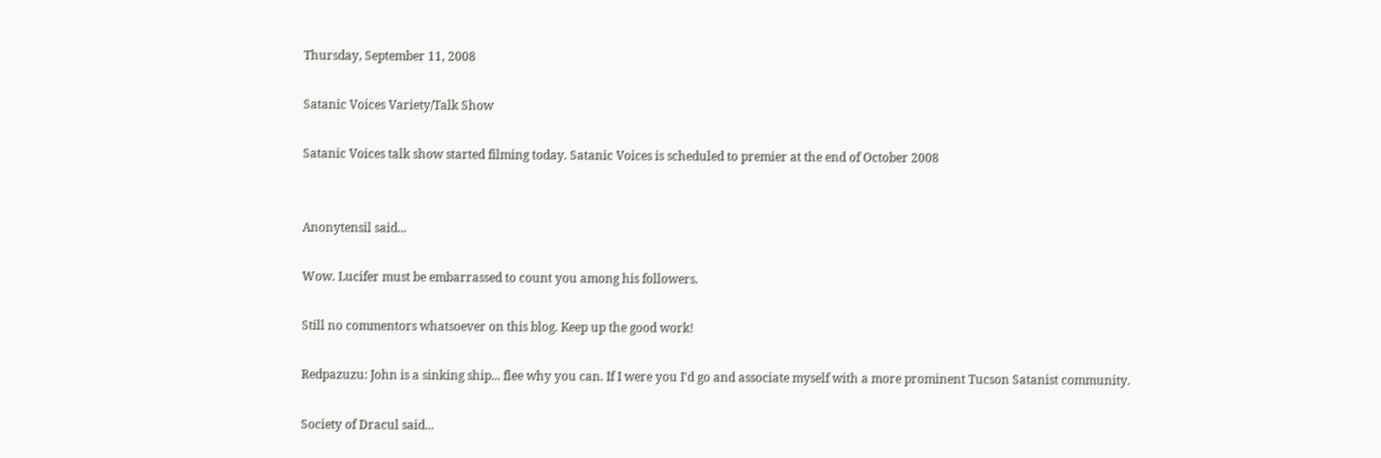Thursday, September 11, 2008

Satanic Voices Variety/Talk Show

Satanic Voices talk show started filming today. Satanic Voices is scheduled to premier at the end of October 2008


Anonytensil said...

Wow. Lucifer must be embarrassed to count you among his followers.

Still no commentors whatsoever on this blog. Keep up the good work!

Redpazuzu: John is a sinking ship... flee why you can. If I were you I'd go and associate myself with a more prominent Tucson Satanist community.

Society of Dracul said...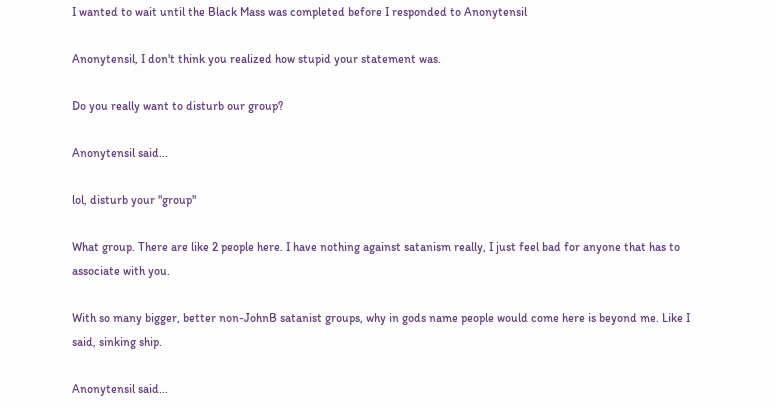I wanted to wait until the Black Mass was completed before I responded to Anonytensil

Anonytensil, I don't think you realized how stupid your statement was.

Do you really want to disturb our group?

Anonytensil said...

lol, disturb your "group"

What group. There are like 2 people here. I have nothing against satanism really, I just feel bad for anyone that has to associate with you.

With so many bigger, better non-JohnB satanist groups, why in gods name people would come here is beyond me. Like I said, sinking ship.

Anonytensil said...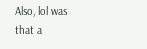Also, lol was that a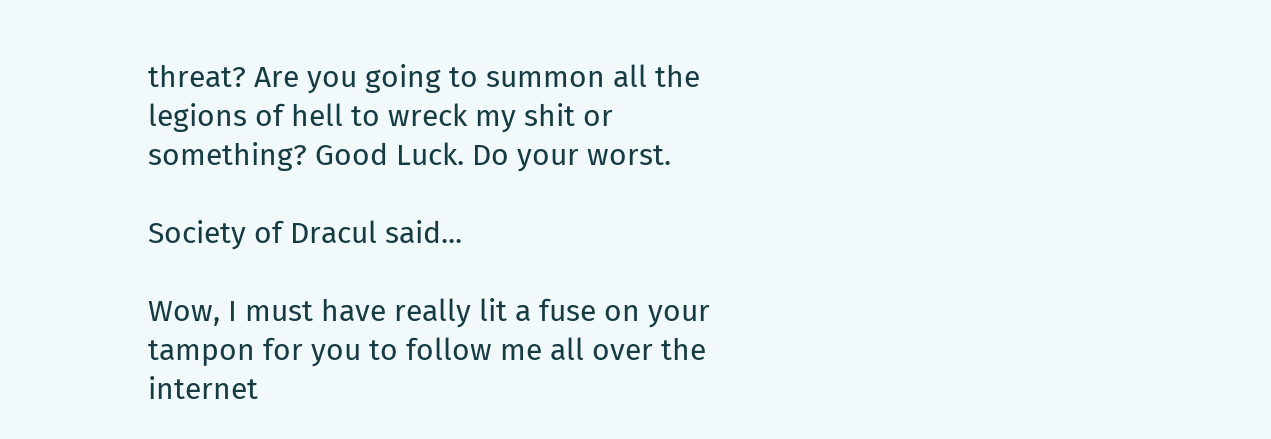threat? Are you going to summon all the legions of hell to wreck my shit or something? Good Luck. Do your worst.

Society of Dracul said...

Wow, I must have really lit a fuse on your tampon for you to follow me all over the internet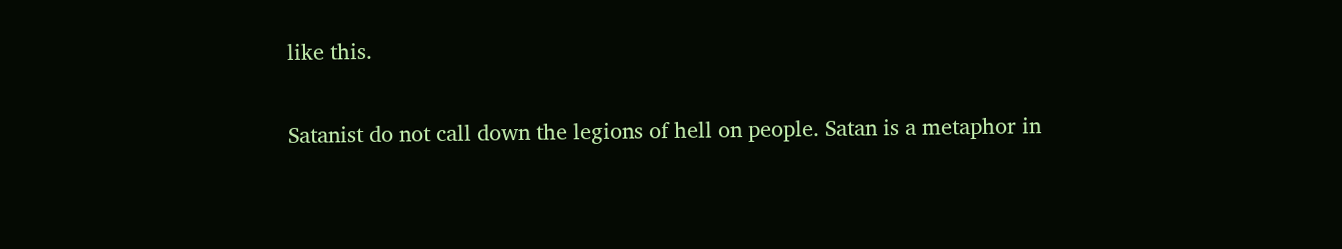like this.

Satanist do not call down the legions of hell on people. Satan is a metaphor in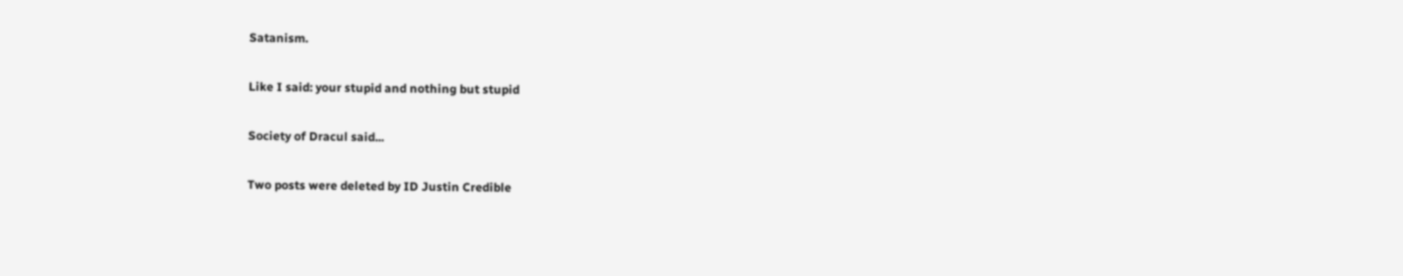Satanism.

Like I said: your stupid and nothing but stupid

Society of Dracul said...

Two posts were deleted by ID Justin Credible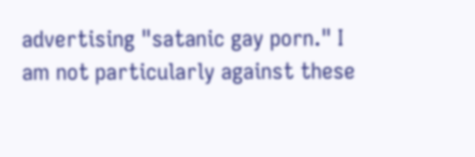advertising "satanic gay porn." I am not particularly against these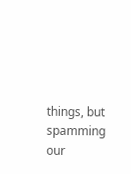things, but spamming our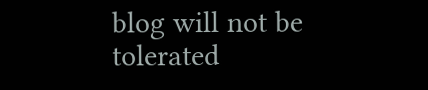blog will not be tolerated